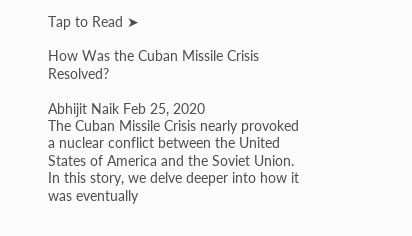Tap to Read ➤

How Was the Cuban Missile Crisis Resolved?

Abhijit Naik Feb 25, 2020
The Cuban Missile Crisis nearly provoked a nuclear conflict between the United States of America and the Soviet Union. In this story, we delve deeper into how it was eventually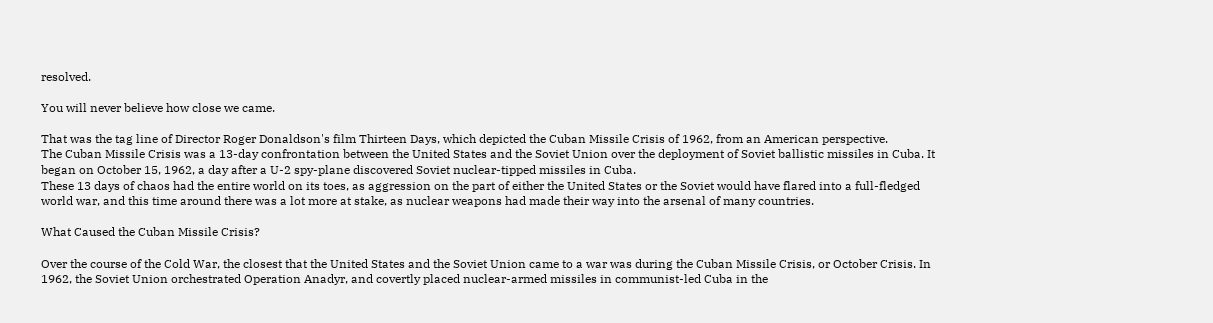resolved.

You will never believe how close we came.

That was the tag line of Director Roger Donaldson's film Thirteen Days, which depicted the Cuban Missile Crisis of 1962, from an American perspective.
The Cuban Missile Crisis was a 13-day confrontation between the United States and the Soviet Union over the deployment of Soviet ballistic missiles in Cuba. It began on October 15, 1962, a day after a U-2 spy-plane discovered Soviet nuclear-tipped missiles in Cuba.
These 13 days of chaos had the entire world on its toes, as aggression on the part of either the United States or the Soviet would have flared into a full-fledged world war, and this time around there was a lot more at stake, as nuclear weapons had made their way into the arsenal of many countries.

What Caused the Cuban Missile Crisis?

Over the course of the Cold War, the closest that the United States and the Soviet Union came to a war was during the Cuban Missile Crisis, or October Crisis. In 1962, the Soviet Union orchestrated Operation Anadyr, and covertly placed nuclear-armed missiles in communist-led Cuba in the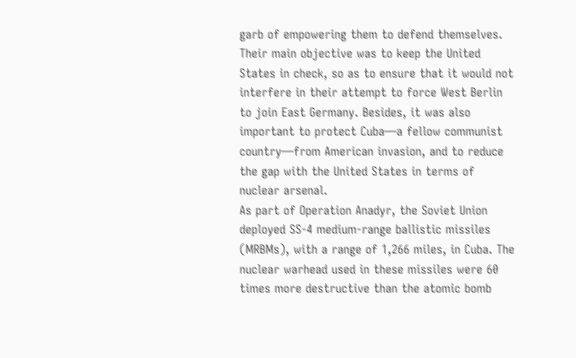garb of empowering them to defend themselves.
Their main objective was to keep the United States in check, so as to ensure that it would not interfere in their attempt to force West Berlin to join East Germany. Besides, it was also important to protect Cuba―a fellow communist country―from American invasion, and to reduce the gap with the United States in terms of nuclear arsenal.
As part of Operation Anadyr, the Soviet Union deployed SS-4 medium-range ballistic missiles (MRBMs), with a range of 1,266 miles, in Cuba. The nuclear warhead used in these missiles were 60 times more destructive than the atomic bomb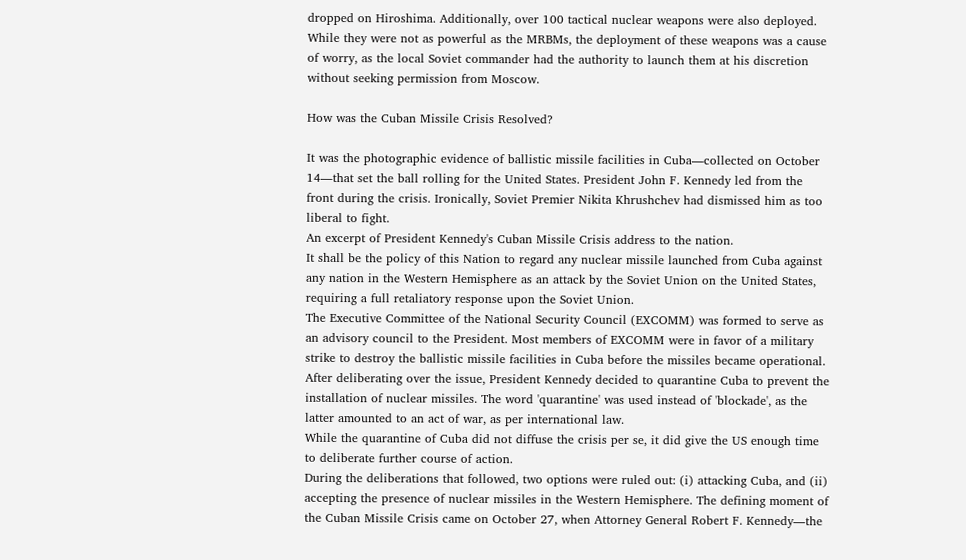dropped on Hiroshima. Additionally, over 100 tactical nuclear weapons were also deployed.
While they were not as powerful as the MRBMs, the deployment of these weapons was a cause of worry, as the local Soviet commander had the authority to launch them at his discretion without seeking permission from Moscow.

How was the Cuban Missile Crisis Resolved?

It was the photographic evidence of ballistic missile facilities in Cuba―collected on October 14―that set the ball rolling for the United States. President John F. Kennedy led from the front during the crisis. Ironically, Soviet Premier Nikita Khrushchev had dismissed him as too liberal to fight.
An excerpt of President Kennedy's Cuban Missile Crisis address to the nation.
It shall be the policy of this Nation to regard any nuclear missile launched from Cuba against any nation in the Western Hemisphere as an attack by the Soviet Union on the United States, requiring a full retaliatory response upon the Soviet Union.
The Executive Committee of the National Security Council (EXCOMM) was formed to serve as an advisory council to the President. Most members of EXCOMM were in favor of a military strike to destroy the ballistic missile facilities in Cuba before the missiles became operational.
After deliberating over the issue, President Kennedy decided to quarantine Cuba to prevent the installation of nuclear missiles. The word 'quarantine' was used instead of 'blockade', as the latter amounted to an act of war, as per international law.
While the quarantine of Cuba did not diffuse the crisis per se, it did give the US enough time to deliberate further course of action.
During the deliberations that followed, two options were ruled out: (i) attacking Cuba, and (ii) accepting the presence of nuclear missiles in the Western Hemisphere. The defining moment of the Cuban Missile Crisis came on October 27, when Attorney General Robert F. Kennedy―the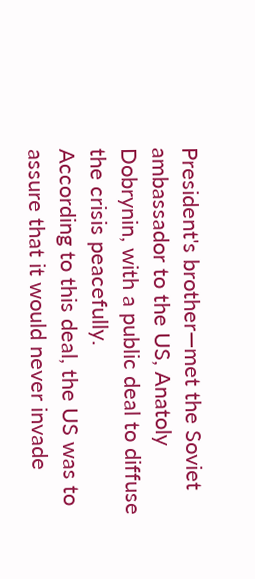President's brother―met the Soviet ambassador to the US, Anatoly Dobrynin, with a public deal to diffuse the crisis peacefully.
According to this deal, the US was to assure that it would never invade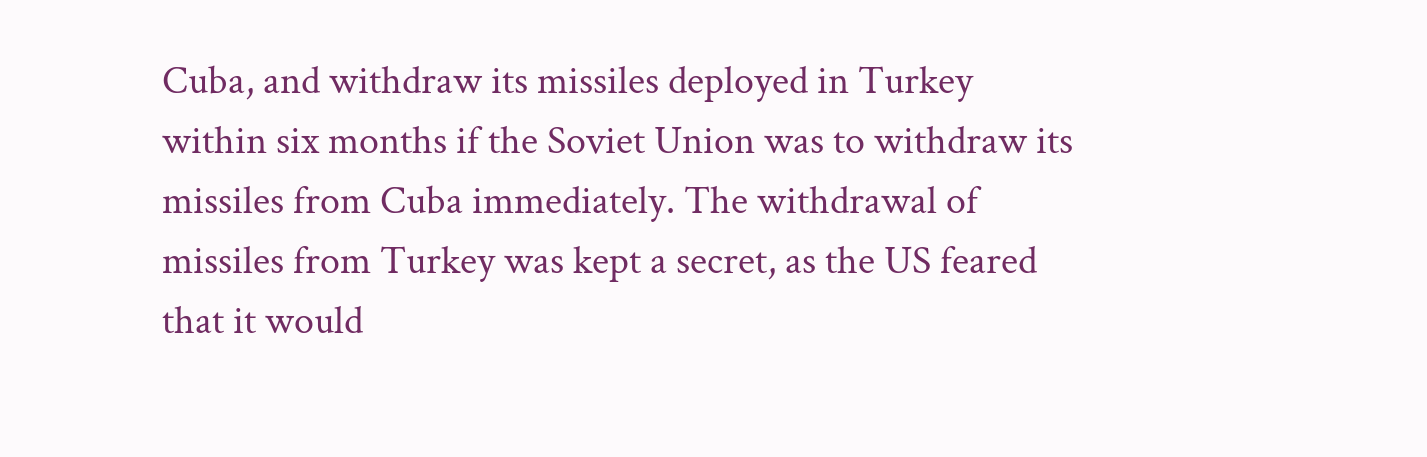Cuba, and withdraw its missiles deployed in Turkey within six months if the Soviet Union was to withdraw its missiles from Cuba immediately. The withdrawal of missiles from Turkey was kept a secret, as the US feared that it would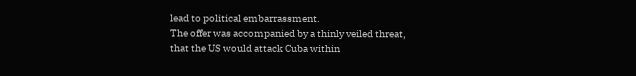lead to political embarrassment.
The offer was accompanied by a thinly veiled threat, that the US would attack Cuba within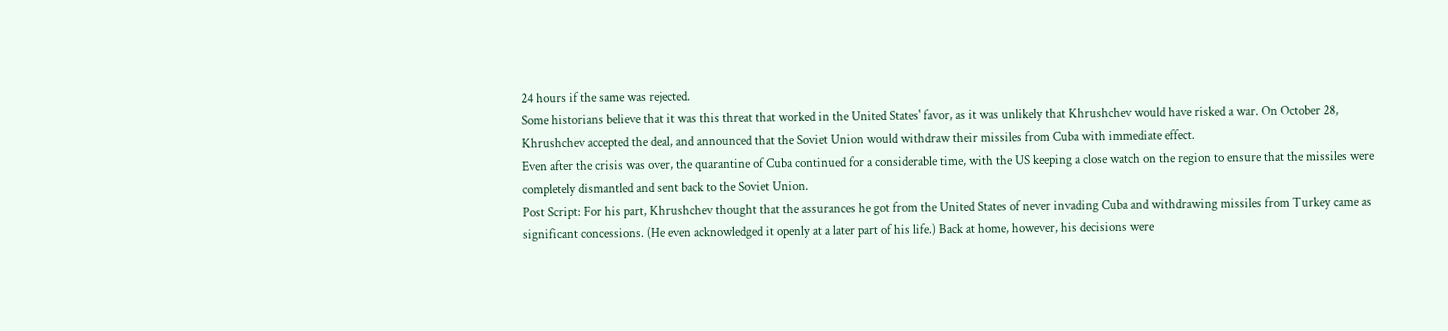24 hours if the same was rejected.
Some historians believe that it was this threat that worked in the United States' favor, as it was unlikely that Khrushchev would have risked a war. On October 28, Khrushchev accepted the deal, and announced that the Soviet Union would withdraw their missiles from Cuba with immediate effect.
Even after the crisis was over, the quarantine of Cuba continued for a considerable time, with the US keeping a close watch on the region to ensure that the missiles were completely dismantled and sent back to the Soviet Union.
Post Script: For his part, Khrushchev thought that the assurances he got from the United States of never invading Cuba and withdrawing missiles from Turkey came as significant concessions. (He even acknowledged it openly at a later part of his life.) Back at home, however, his decisions were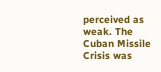perceived as weak. The Cuban Missile Crisis was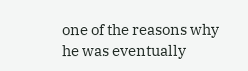one of the reasons why he was eventually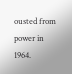ousted from power in 1964.